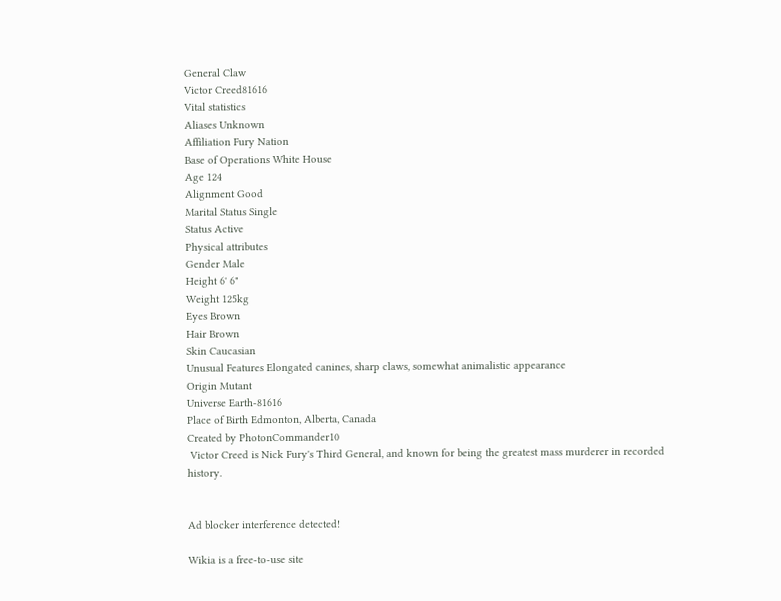General Claw
Victor Creed81616
Vital statistics
Aliases Unknown
Affiliation Fury Nation
Base of Operations White House
Age 124
Alignment Good
Marital Status Single
Status Active
Physical attributes
Gender Male
Height 6' 6"
Weight 125kg
Eyes Brown
Hair Brown
Skin Caucasian
Unusual Features Elongated canines, sharp claws, somewhat animalistic appearance
Origin Mutant
Universe Earth-81616
Place of Birth Edmonton, Alberta, Canada
Created by PhotonCommander10
 Victor Creed is Nick Fury's Third General, and known for being the greatest mass murderer in recorded history.


Ad blocker interference detected!

Wikia is a free-to-use site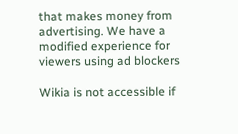that makes money from advertising. We have a modified experience for viewers using ad blockers

Wikia is not accessible if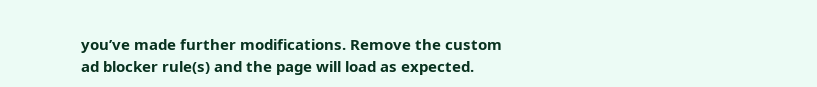you’ve made further modifications. Remove the custom ad blocker rule(s) and the page will load as expected.